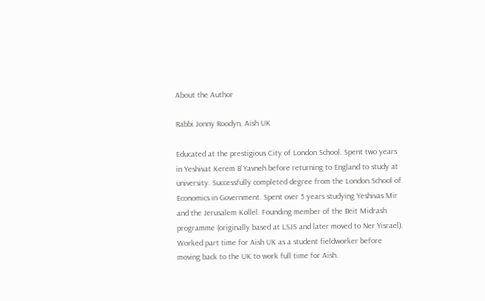About the Author

Rabbi Jonny Roodyn, Aish UK

Educated at the prestigious City of London School. Spent two years in Yeshivat Kerem B`Yavneh before returning to England to study at university. Successfully completed degree from the London School of Economics in Government. Spent over 5 years studying Yeshivas Mir and the Jerusalem Kollel. Founding member of the Beit Midrash programme (originally based at LSJS and later moved to Ner Yisrael). Worked part time for Aish UK as a student fieldworker before moving back to the UK to work full time for Aish.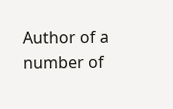Author of a number of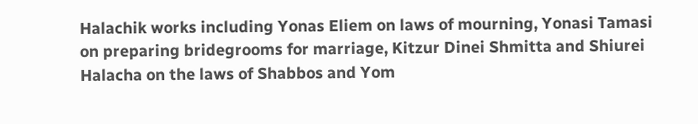Halachik works including Yonas Eliem on laws of mourning, Yonasi Tamasi on preparing bridegrooms for marriage, Kitzur Dinei Shmitta and Shiurei Halacha on the laws of Shabbos and Yom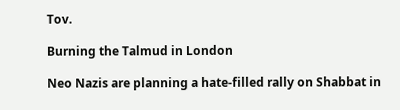Tov.

Burning the Talmud in London

Neo Nazis are planning a hate-filled rally on Shabbat in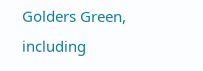Golders Green, including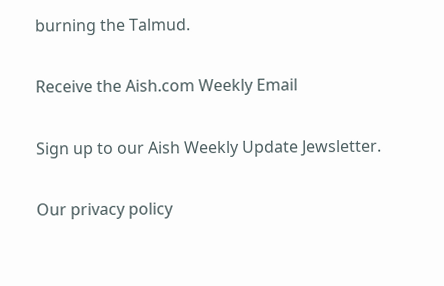burning the Talmud.

Receive the Aish.com Weekly Email

Sign up to our Aish Weekly Update Jewsletter.

Our privacy policy